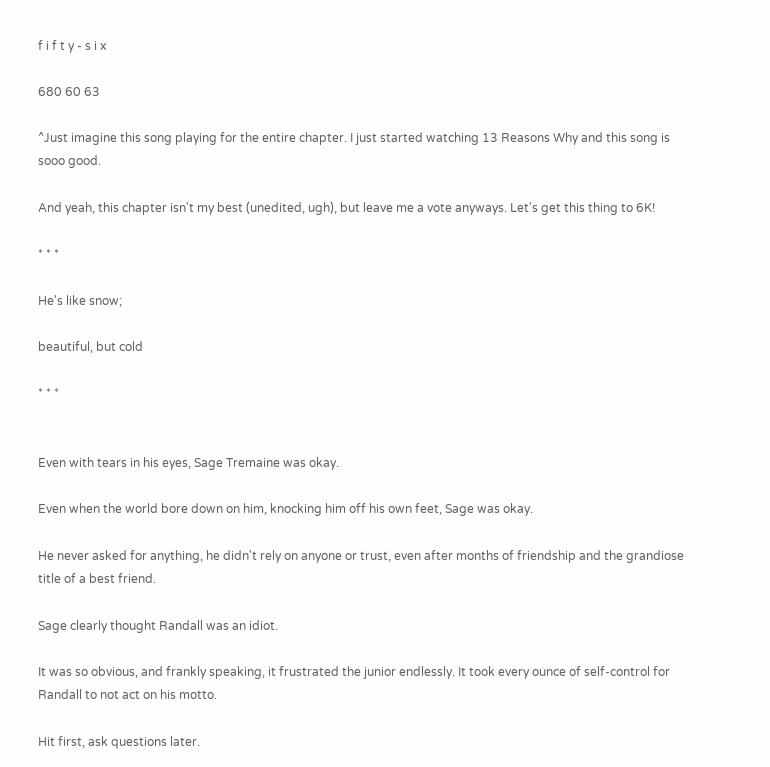f i f t y - s i x

680 60 63

^Just imagine this song playing for the entire chapter. I just started watching 13 Reasons Why and this song is sooo good.

And yeah, this chapter isn't my best (unedited, ugh), but leave me a vote anyways. Let's get this thing to 6K!

* * *

He's like snow;

beautiful, but cold

* * *


Even with tears in his eyes, Sage Tremaine was okay.

Even when the world bore down on him, knocking him off his own feet, Sage was okay.

He never asked for anything, he didn't rely on anyone or trust, even after months of friendship and the grandiose title of a best friend.

Sage clearly thought Randall was an idiot.

It was so obvious, and frankly speaking, it frustrated the junior endlessly. It took every ounce of self-control for Randall to not act on his motto.

Hit first, ask questions later.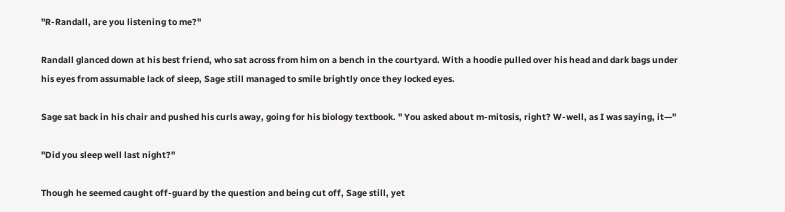"R-Randall, are you listening to me?"

Randall glanced down at his best friend, who sat across from him on a bench in the courtyard. With a hoodie pulled over his head and dark bags under his eyes from assumable lack of sleep, Sage still managed to smile brightly once they locked eyes.

Sage sat back in his chair and pushed his curls away, going for his biology textbook. " You asked about m-mitosis, right? W-well, as I was saying, it—"

"Did you sleep well last night?"

Though he seemed caught off-guard by the question and being cut off, Sage still, yet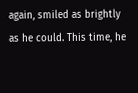again, smiled as brightly as he could. This time, he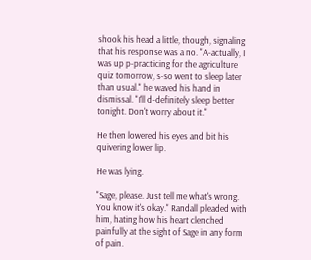shook his head a little, though, signaling that his response was a no. "A-actually, I was up p-practicing for the agriculture quiz tomorrow, s-so went to sleep later than usual." he waved his hand in dismissal. "I'll d-definitely sleep better tonight. Don't worry about it."

He then lowered his eyes and bit his quivering lower lip.

He was lying.

"Sage, please. Just tell me what's wrong. You know it's okay." Randall pleaded with him, hating how his heart clenched painfully at the sight of Sage in any form of pain.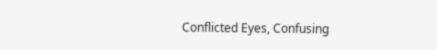Conflicted Eyes, Confusing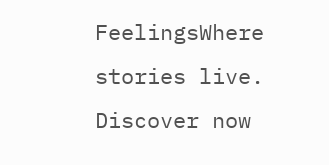FeelingsWhere stories live. Discover now